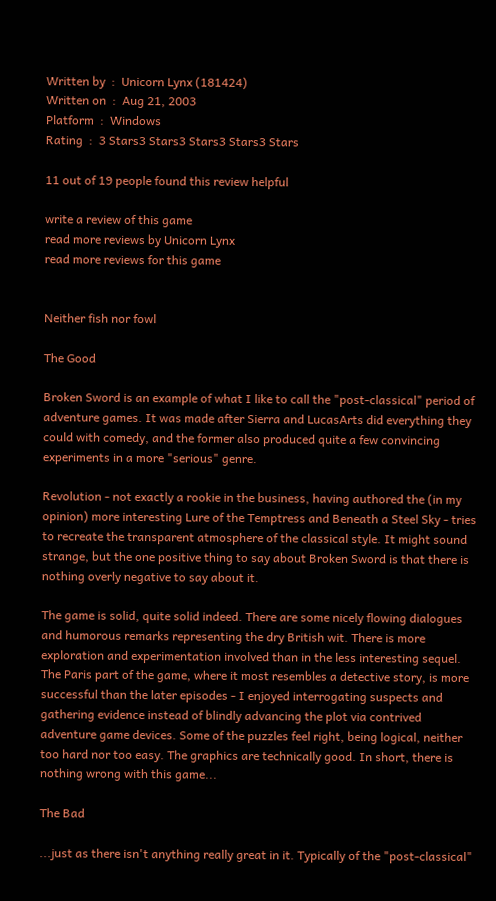Written by  :  Unicorn Lynx (181424)
Written on  :  Aug 21, 2003
Platform  :  Windows
Rating  :  3 Stars3 Stars3 Stars3 Stars3 Stars

11 out of 19 people found this review helpful

write a review of this game
read more reviews by Unicorn Lynx
read more reviews for this game


Neither fish nor fowl

The Good

Broken Sword is an example of what I like to call the "post-classical" period of adventure games. It was made after Sierra and LucasArts did everything they could with comedy, and the former also produced quite a few convincing experiments in a more "serious" genre.

Revolution - not exactly a rookie in the business, having authored the (in my opinion) more interesting Lure of the Temptress and Beneath a Steel Sky - tries to recreate the transparent atmosphere of the classical style. It might sound strange, but the one positive thing to say about Broken Sword is that there is nothing overly negative to say about it.

The game is solid, quite solid indeed. There are some nicely flowing dialogues and humorous remarks representing the dry British wit. There is more exploration and experimentation involved than in the less interesting sequel. The Paris part of the game, where it most resembles a detective story, is more successful than the later episodes - I enjoyed interrogating suspects and gathering evidence instead of blindly advancing the plot via contrived adventure game devices. Some of the puzzles feel right, being logical, neither too hard nor too easy. The graphics are technically good. In short, there is nothing wrong with this game...

The Bad

...just as there isn't anything really great in it. Typically of the "post-classical"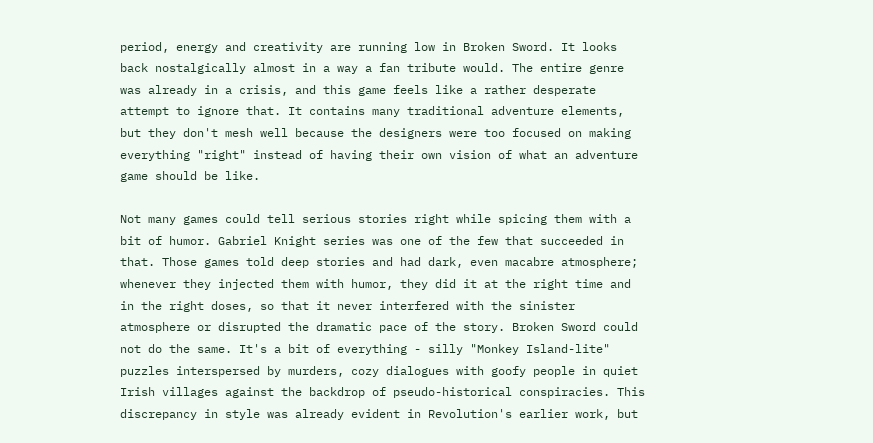period, energy and creativity are running low in Broken Sword. It looks back nostalgically almost in a way a fan tribute would. The entire genre was already in a crisis, and this game feels like a rather desperate attempt to ignore that. It contains many traditional adventure elements, but they don't mesh well because the designers were too focused on making everything "right" instead of having their own vision of what an adventure game should be like.

Not many games could tell serious stories right while spicing them with a bit of humor. Gabriel Knight series was one of the few that succeeded in that. Those games told deep stories and had dark, even macabre atmosphere; whenever they injected them with humor, they did it at the right time and in the right doses, so that it never interfered with the sinister atmosphere or disrupted the dramatic pace of the story. Broken Sword could not do the same. It's a bit of everything - silly "Monkey Island-lite" puzzles interspersed by murders, cozy dialogues with goofy people in quiet Irish villages against the backdrop of pseudo-historical conspiracies. This discrepancy in style was already evident in Revolution's earlier work, but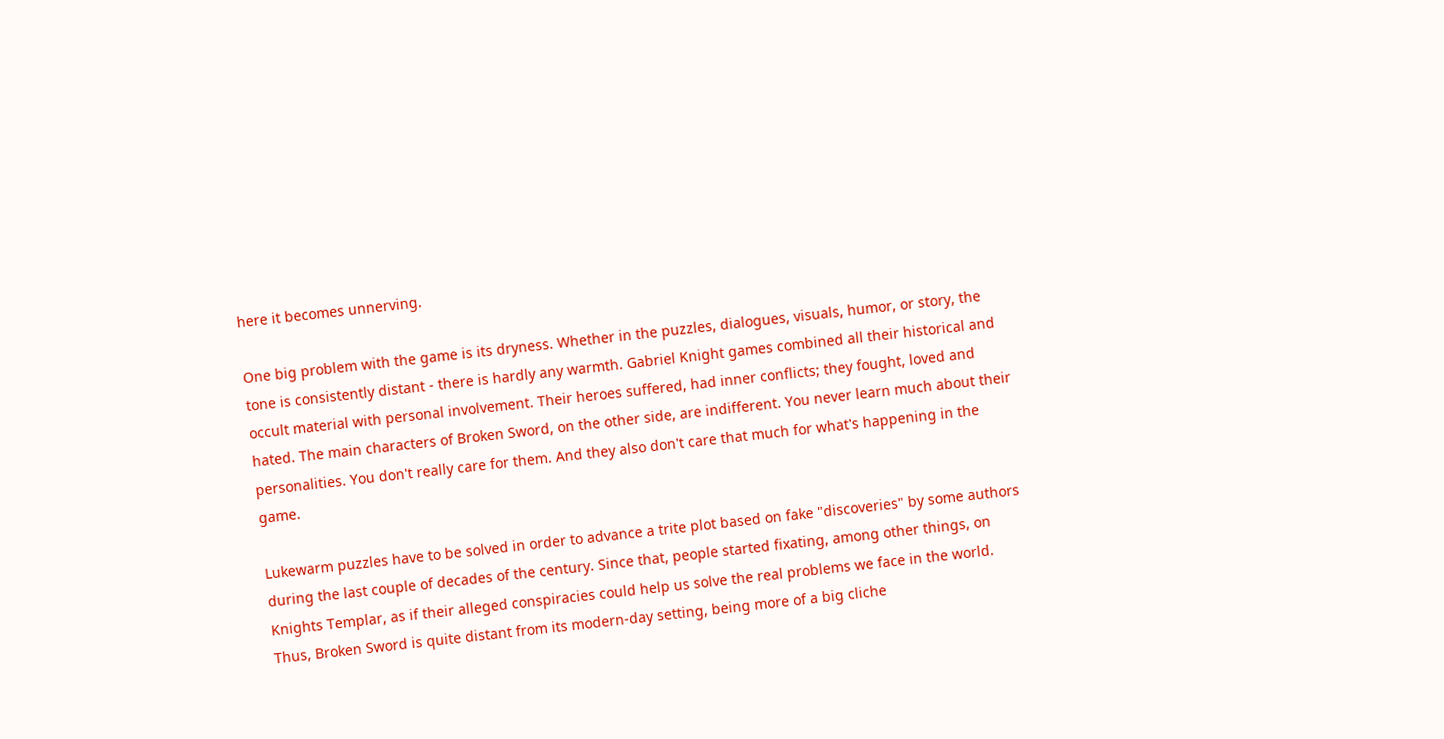here it becomes unnerving.

One big problem with the game is its dryness. Whether in the puzzles, dialogues, visuals, humor, or story, the tone is consistently distant - there is hardly any warmth. Gabriel Knight games combined all their historical and occult material with personal involvement. Their heroes suffered, had inner conflicts; they fought, loved and hated. The main characters of Broken Sword, on the other side, are indifferent. You never learn much about their personalities. You don't really care for them. And they also don't care that much for what's happening in the game.

Lukewarm puzzles have to be solved in order to advance a trite plot based on fake "discoveries" by some authors during the last couple of decades of the century. Since that, people started fixating, among other things, on Knights Templar, as if their alleged conspiracies could help us solve the real problems we face in the world. Thus, Broken Sword is quite distant from its modern-day setting, being more of a big cliche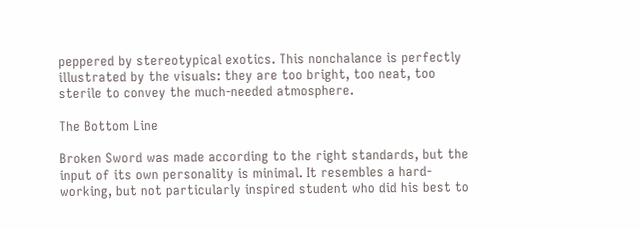peppered by stereotypical exotics. This nonchalance is perfectly illustrated by the visuals: they are too bright, too neat, too sterile to convey the much-needed atmosphere.

The Bottom Line

Broken Sword was made according to the right standards, but the input of its own personality is minimal. It resembles a hard-working, but not particularly inspired student who did his best to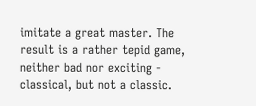imitate a great master. The result is a rather tepid game, neither bad nor exciting - classical, but not a classic.